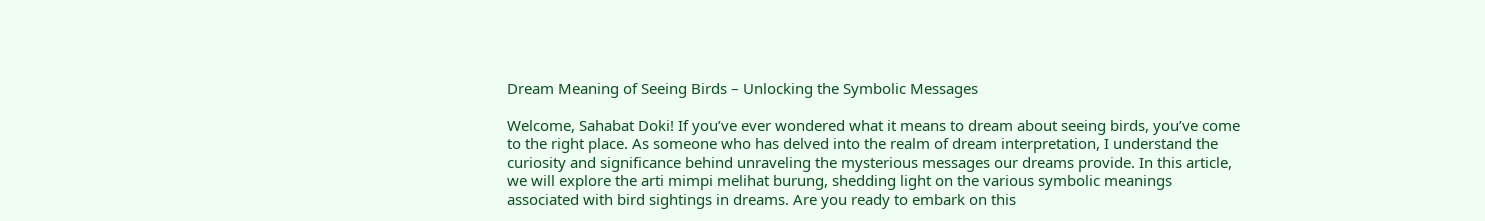Dream Meaning of Seeing Birds – Unlocking the Symbolic Messages

Welcome, Sahabat Doki! If you’ve ever wondered what it means to dream about seeing birds, you’ve come to the right place. As someone who has delved into the realm of dream interpretation, I understand the curiosity and significance behind unraveling the mysterious messages our dreams provide. In this article, we will explore the arti mimpi melihat burung, shedding light on the various symbolic meanings associated with bird sightings in dreams. Are you ready to embark on this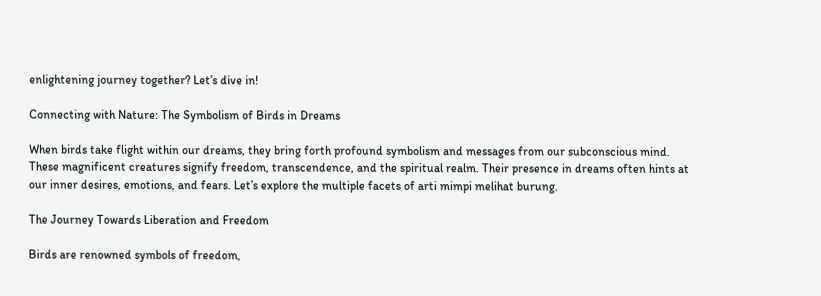enlightening journey together? Let’s dive in!

Connecting with Nature: The Symbolism of Birds in Dreams

When birds take flight within our dreams, they bring forth profound symbolism and messages from our subconscious mind. These magnificent creatures signify freedom, transcendence, and the spiritual realm. Their presence in dreams often hints at our inner desires, emotions, and fears. Let’s explore the multiple facets of arti mimpi melihat burung.

The Journey Towards Liberation and Freedom

Birds are renowned symbols of freedom,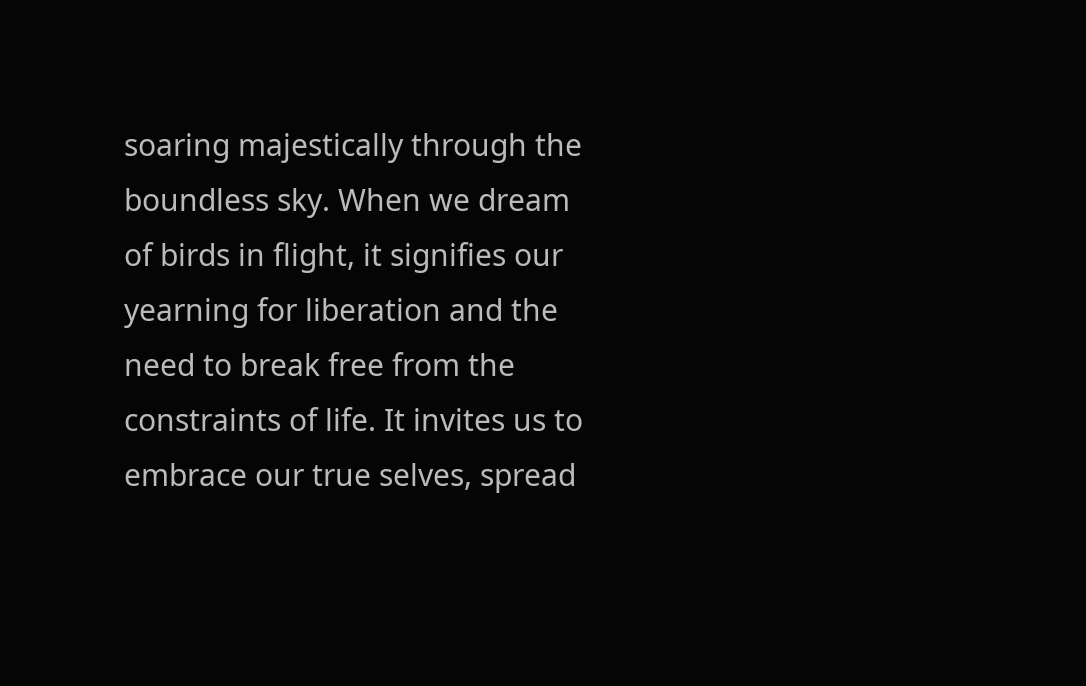soaring majestically through the boundless sky. When we dream of birds in flight, it signifies our yearning for liberation and the need to break free from the constraints of life. It invites us to embrace our true selves, spread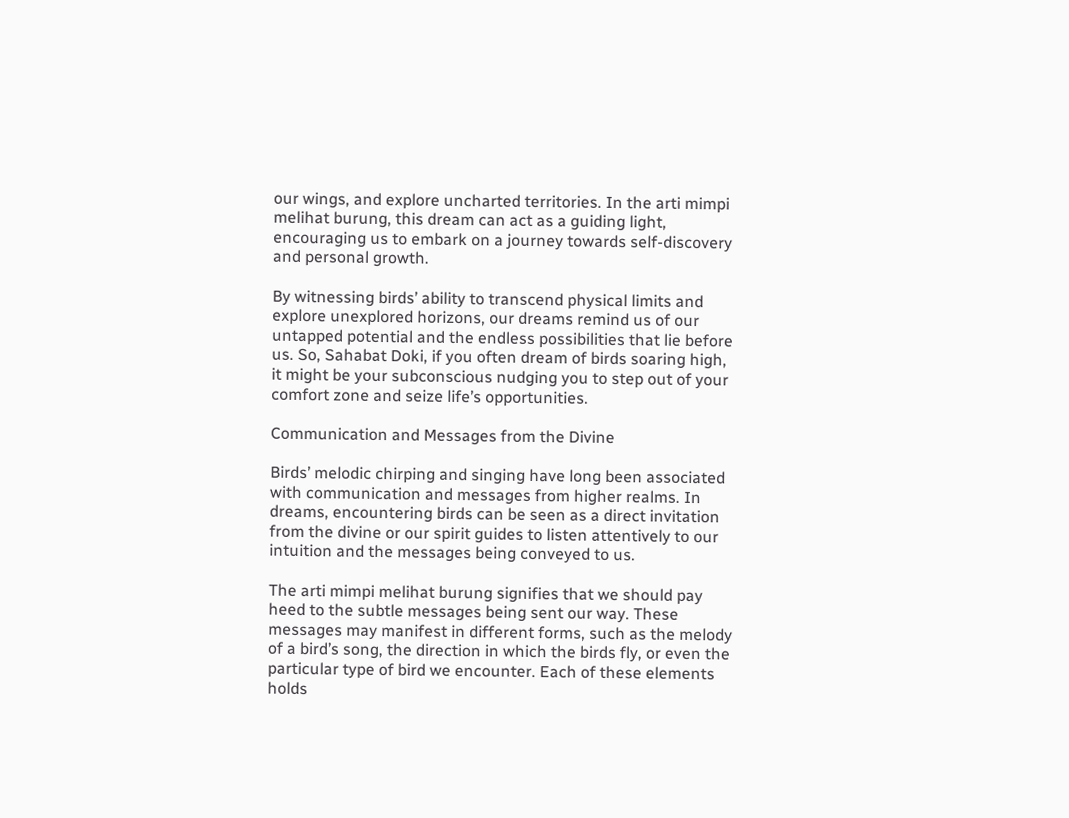our wings, and explore uncharted territories. In the arti mimpi melihat burung, this dream can act as a guiding light, encouraging us to embark on a journey towards self-discovery and personal growth.

By witnessing birds’ ability to transcend physical limits and explore unexplored horizons, our dreams remind us of our untapped potential and the endless possibilities that lie before us. So, Sahabat Doki, if you often dream of birds soaring high, it might be your subconscious nudging you to step out of your comfort zone and seize life’s opportunities.

Communication and Messages from the Divine

Birds’ melodic chirping and singing have long been associated with communication and messages from higher realms. In dreams, encountering birds can be seen as a direct invitation from the divine or our spirit guides to listen attentively to our intuition and the messages being conveyed to us.

The arti mimpi melihat burung signifies that we should pay heed to the subtle messages being sent our way. These messages may manifest in different forms, such as the melody of a bird’s song, the direction in which the birds fly, or even the particular type of bird we encounter. Each of these elements holds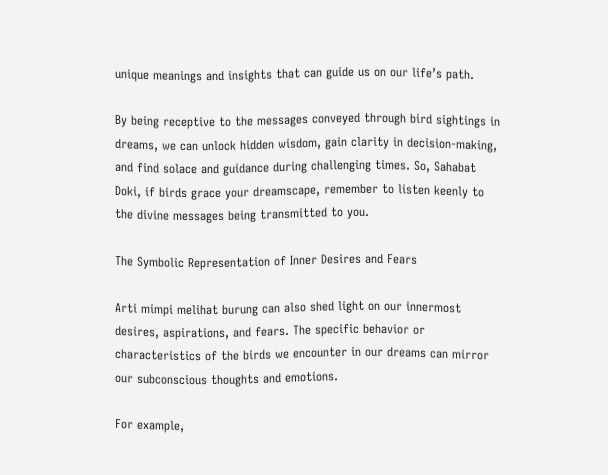unique meanings and insights that can guide us on our life’s path.

By being receptive to the messages conveyed through bird sightings in dreams, we can unlock hidden wisdom, gain clarity in decision-making, and find solace and guidance during challenging times. So, Sahabat Doki, if birds grace your dreamscape, remember to listen keenly to the divine messages being transmitted to you.

The Symbolic Representation of Inner Desires and Fears

Arti mimpi melihat burung can also shed light on our innermost desires, aspirations, and fears. The specific behavior or characteristics of the birds we encounter in our dreams can mirror our subconscious thoughts and emotions.

For example,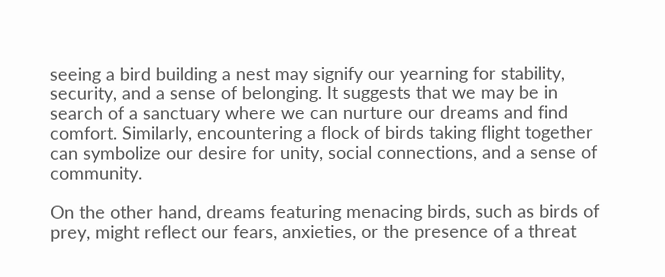seeing a bird building a nest may signify our yearning for stability, security, and a sense of belonging. It suggests that we may be in search of a sanctuary where we can nurture our dreams and find comfort. Similarly, encountering a flock of birds taking flight together can symbolize our desire for unity, social connections, and a sense of community.

On the other hand, dreams featuring menacing birds, such as birds of prey, might reflect our fears, anxieties, or the presence of a threat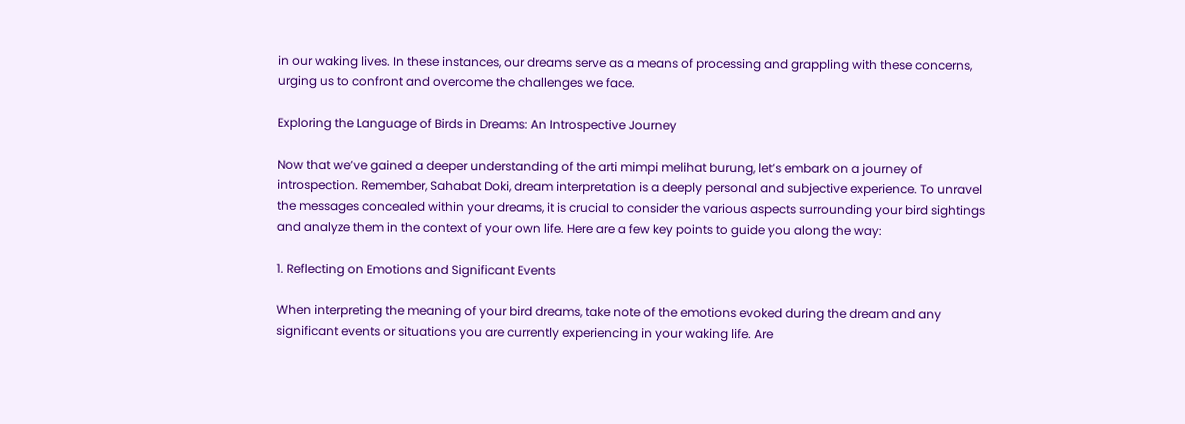in our waking lives. In these instances, our dreams serve as a means of processing and grappling with these concerns, urging us to confront and overcome the challenges we face.

Exploring the Language of Birds in Dreams: An Introspective Journey

Now that we’ve gained a deeper understanding of the arti mimpi melihat burung, let’s embark on a journey of introspection. Remember, Sahabat Doki, dream interpretation is a deeply personal and subjective experience. To unravel the messages concealed within your dreams, it is crucial to consider the various aspects surrounding your bird sightings and analyze them in the context of your own life. Here are a few key points to guide you along the way:

1. Reflecting on Emotions and Significant Events

When interpreting the meaning of your bird dreams, take note of the emotions evoked during the dream and any significant events or situations you are currently experiencing in your waking life. Are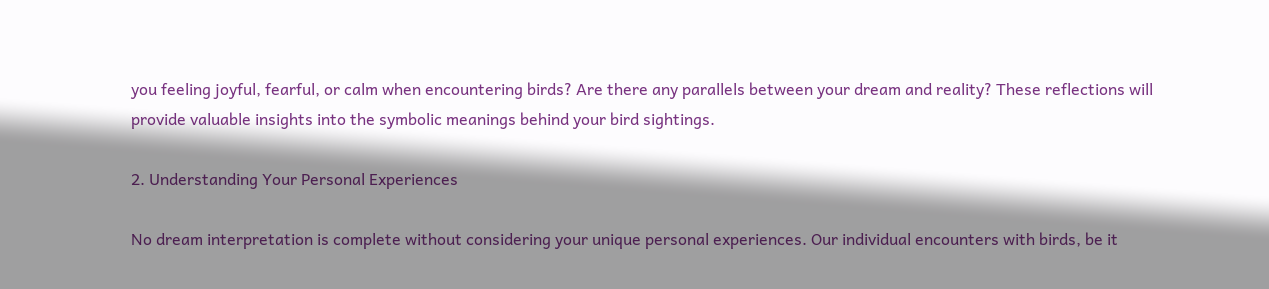you feeling joyful, fearful, or calm when encountering birds? Are there any parallels between your dream and reality? These reflections will provide valuable insights into the symbolic meanings behind your bird sightings.

2. Understanding Your Personal Experiences

No dream interpretation is complete without considering your unique personal experiences. Our individual encounters with birds, be it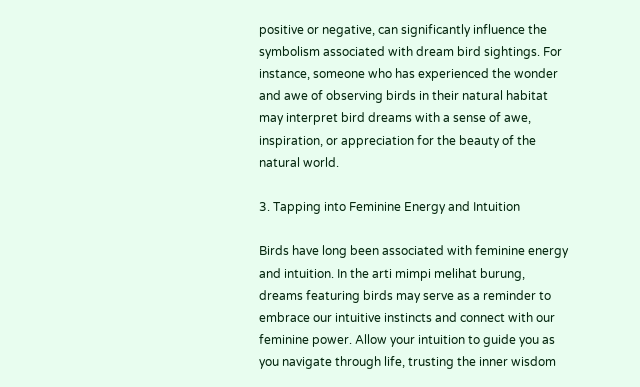positive or negative, can significantly influence the symbolism associated with dream bird sightings. For instance, someone who has experienced the wonder and awe of observing birds in their natural habitat may interpret bird dreams with a sense of awe, inspiration, or appreciation for the beauty of the natural world.

3. Tapping into Feminine Energy and Intuition

Birds have long been associated with feminine energy and intuition. In the arti mimpi melihat burung, dreams featuring birds may serve as a reminder to embrace our intuitive instincts and connect with our feminine power. Allow your intuition to guide you as you navigate through life, trusting the inner wisdom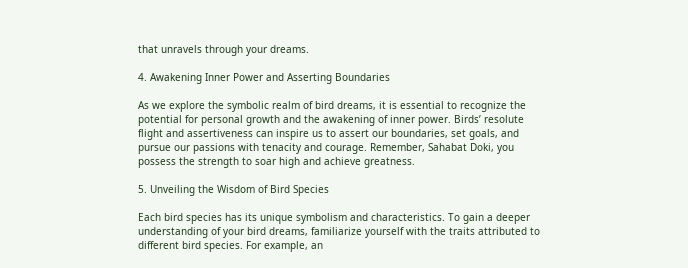that unravels through your dreams.

4. Awakening Inner Power and Asserting Boundaries

As we explore the symbolic realm of bird dreams, it is essential to recognize the potential for personal growth and the awakening of inner power. Birds’ resolute flight and assertiveness can inspire us to assert our boundaries, set goals, and pursue our passions with tenacity and courage. Remember, Sahabat Doki, you possess the strength to soar high and achieve greatness.

5. Unveiling the Wisdom of Bird Species

Each bird species has its unique symbolism and characteristics. To gain a deeper understanding of your bird dreams, familiarize yourself with the traits attributed to different bird species. For example, an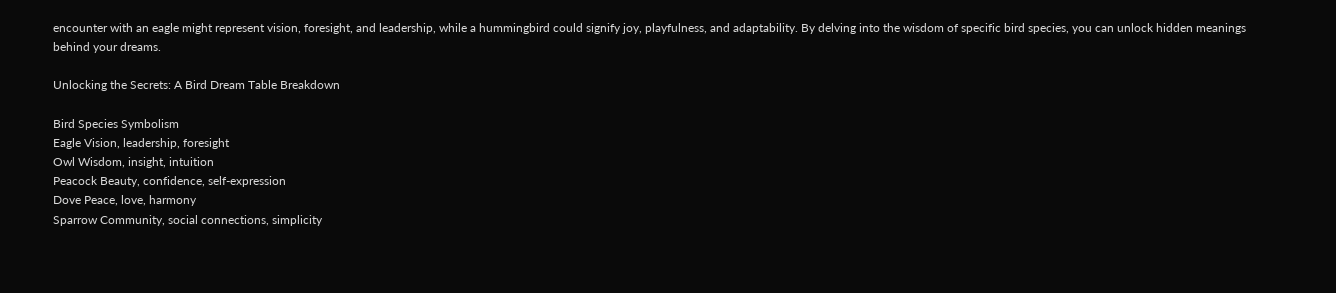encounter with an eagle might represent vision, foresight, and leadership, while a hummingbird could signify joy, playfulness, and adaptability. By delving into the wisdom of specific bird species, you can unlock hidden meanings behind your dreams.

Unlocking the Secrets: A Bird Dream Table Breakdown

Bird Species Symbolism
Eagle Vision, leadership, foresight
Owl Wisdom, insight, intuition
Peacock Beauty, confidence, self-expression
Dove Peace, love, harmony
Sparrow Community, social connections, simplicity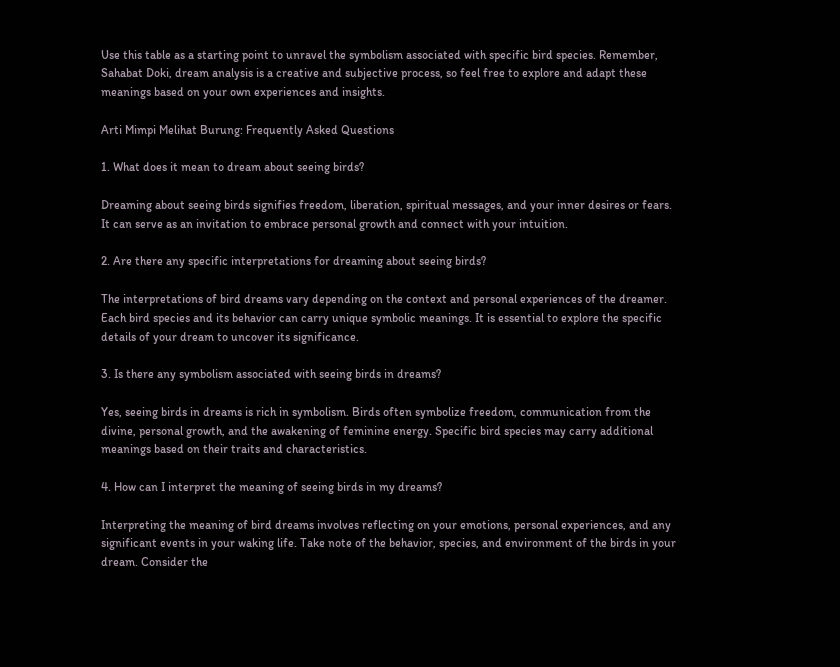Use this table as a starting point to unravel the symbolism associated with specific bird species. Remember, Sahabat Doki, dream analysis is a creative and subjective process, so feel free to explore and adapt these meanings based on your own experiences and insights.

Arti Mimpi Melihat Burung: Frequently Asked Questions

1. What does it mean to dream about seeing birds?

Dreaming about seeing birds signifies freedom, liberation, spiritual messages, and your inner desires or fears. It can serve as an invitation to embrace personal growth and connect with your intuition.

2. Are there any specific interpretations for dreaming about seeing birds?

The interpretations of bird dreams vary depending on the context and personal experiences of the dreamer. Each bird species and its behavior can carry unique symbolic meanings. It is essential to explore the specific details of your dream to uncover its significance.

3. Is there any symbolism associated with seeing birds in dreams?

Yes, seeing birds in dreams is rich in symbolism. Birds often symbolize freedom, communication from the divine, personal growth, and the awakening of feminine energy. Specific bird species may carry additional meanings based on their traits and characteristics.

4. How can I interpret the meaning of seeing birds in my dreams?

Interpreting the meaning of bird dreams involves reflecting on your emotions, personal experiences, and any significant events in your waking life. Take note of the behavior, species, and environment of the birds in your dream. Consider the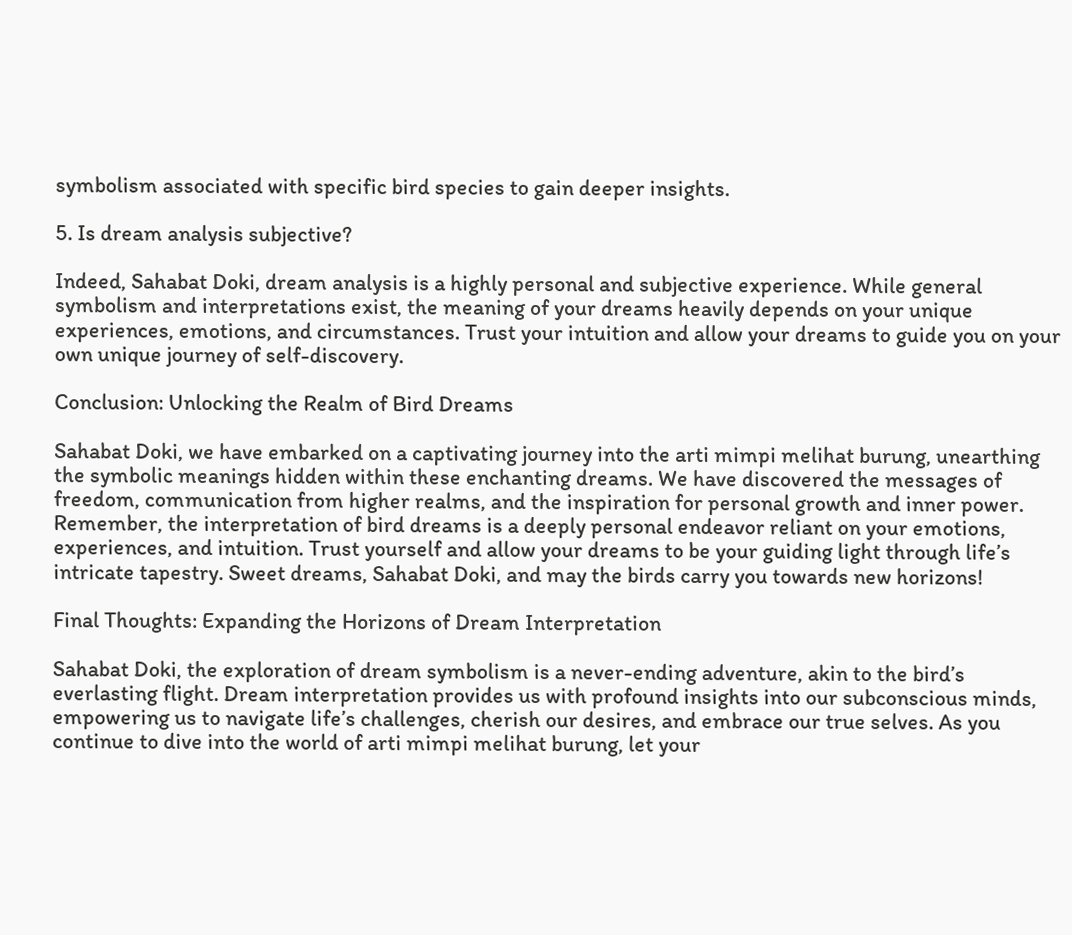symbolism associated with specific bird species to gain deeper insights.

5. Is dream analysis subjective?

Indeed, Sahabat Doki, dream analysis is a highly personal and subjective experience. While general symbolism and interpretations exist, the meaning of your dreams heavily depends on your unique experiences, emotions, and circumstances. Trust your intuition and allow your dreams to guide you on your own unique journey of self-discovery.

Conclusion: Unlocking the Realm of Bird Dreams

Sahabat Doki, we have embarked on a captivating journey into the arti mimpi melihat burung, unearthing the symbolic meanings hidden within these enchanting dreams. We have discovered the messages of freedom, communication from higher realms, and the inspiration for personal growth and inner power. Remember, the interpretation of bird dreams is a deeply personal endeavor reliant on your emotions, experiences, and intuition. Trust yourself and allow your dreams to be your guiding light through life’s intricate tapestry. Sweet dreams, Sahabat Doki, and may the birds carry you towards new horizons!

Final Thoughts: Expanding the Horizons of Dream Interpretation

Sahabat Doki, the exploration of dream symbolism is a never-ending adventure, akin to the bird’s everlasting flight. Dream interpretation provides us with profound insights into our subconscious minds, empowering us to navigate life’s challenges, cherish our desires, and embrace our true selves. As you continue to dive into the world of arti mimpi melihat burung, let your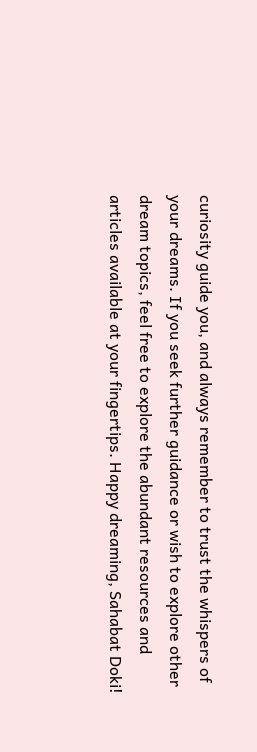curiosity guide you, and always remember to trust the whispers of your dreams. If you seek further guidance or wish to explore other dream topics, feel free to explore the abundant resources and articles available at your fingertips. Happy dreaming, Sahabat Doki!